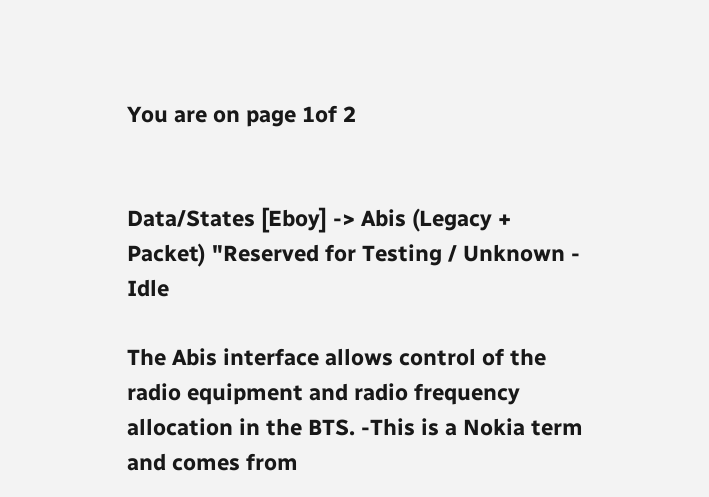You are on page 1of 2


Data/States [Eboy] -> Abis (Legacy + Packet) "Reserved for Testing / Unknown - Idle

The Abis interface allows control of the radio equipment and radio frequency allocation in the BTS. -This is a Nokia term and comes from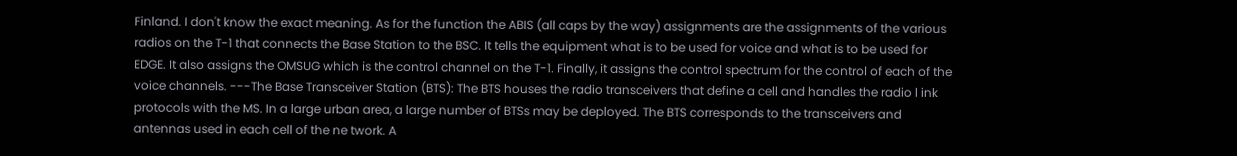Finland. I don't know the exact meaning. As for the function the ABIS (all caps by the way) assignments are the assignments of the various radios on the T-1 that connects the Base Station to the BSC. It tells the equipment what is to be used for voice and what is to be used for EDGE. It also assigns the OMSUG which is the control channel on the T-1. Finally, it assigns the control spectrum for the control of each of the voice channels. ---The Base Transceiver Station (BTS): The BTS houses the radio transceivers that define a cell and handles the radio l ink protocols with the MS. In a large urban area, a large number of BTSs may be deployed. The BTS corresponds to the transceivers and antennas used in each cell of the ne twork. A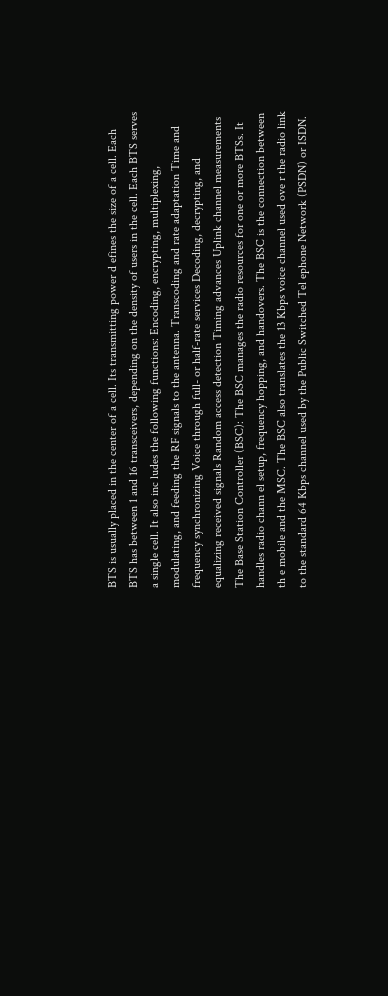BTS is usually placed in the center of a cell. Its transmitting power d efines the size of a cell. Each BTS has between 1 and 16 transceivers, depending on the density of users in the cell. Each BTS serves a single cell. It also inc ludes the following functions: Encoding, encrypting, multiplexing, modulating, and feeding the RF signals to the antenna. Transcoding and rate adaptation Time and frequency synchronizing Voice through full- or half-rate services Decoding, decrypting, and equalizing received signals Random access detection Timing advances Uplink channel measurements The Base Station Controller (BSC): The BSC manages the radio resources for one or more BTSs. It handles radio chann el setup, frequency hopping, and handovers. The BSC is the connection between th e mobile and the MSC. The BSC also translates the 13 Kbps voice channel used ove r the radio link to the standard 64 Kbps channel used by the Public Switched Tel ephone Network (PSDN) or ISDN.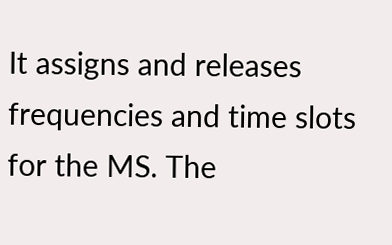It assigns and releases frequencies and time slots for the MS. The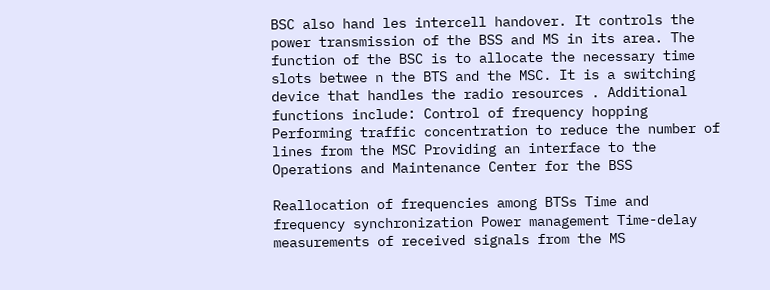BSC also hand les intercell handover. It controls the power transmission of the BSS and MS in its area. The function of the BSC is to allocate the necessary time slots betwee n the BTS and the MSC. It is a switching device that handles the radio resources . Additional functions include: Control of frequency hopping Performing traffic concentration to reduce the number of lines from the MSC Providing an interface to the Operations and Maintenance Center for the BSS

Reallocation of frequencies among BTSs Time and frequency synchronization Power management Time-delay measurements of received signals from the MS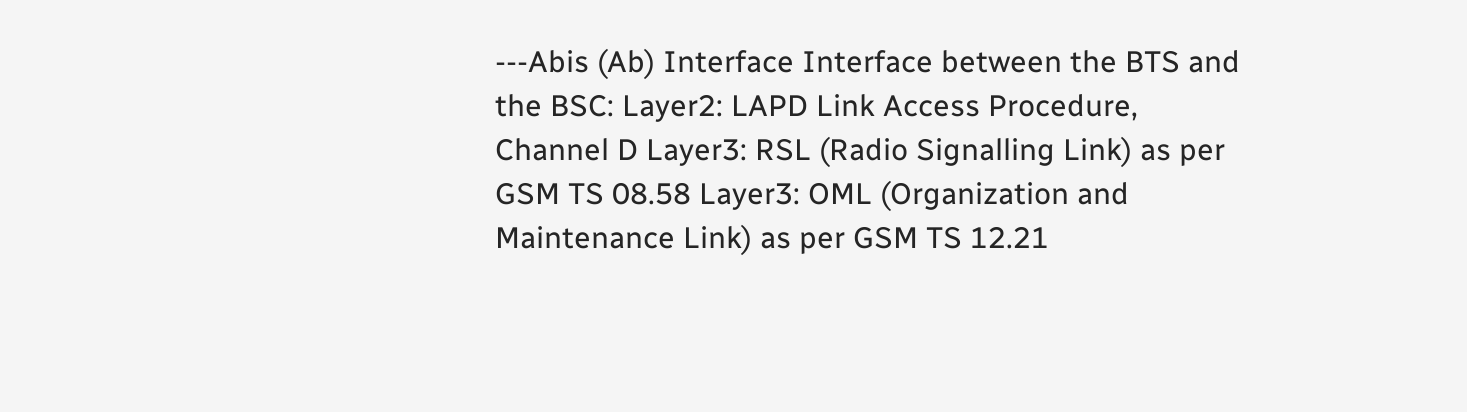---Abis (Ab) Interface Interface between the BTS and the BSC: Layer2: LAPD Link Access Procedure, Channel D Layer3: RSL (Radio Signalling Link) as per GSM TS 08.58 Layer3: OML (Organization and Maintenance Link) as per GSM TS 12.21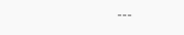---